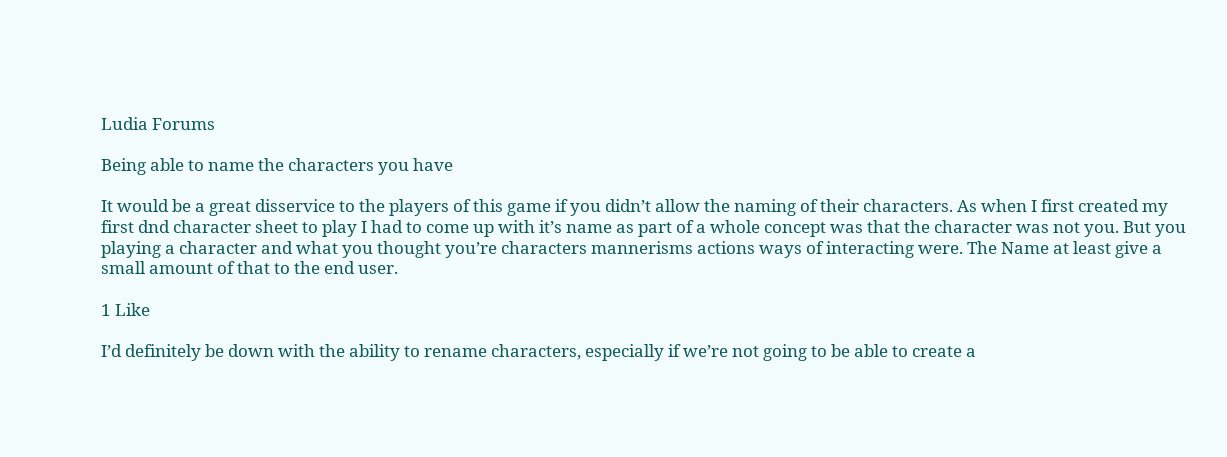Ludia Forums

Being able to name the characters you have

It would be a great disservice to the players of this game if you didn’t allow the naming of their characters. As when I first created my first dnd character sheet to play I had to come up with it’s name as part of a whole concept was that the character was not you. But you playing a character and what you thought you’re characters mannerisms actions ways of interacting were. The Name at least give a small amount of that to the end user.

1 Like

I’d definitely be down with the ability to rename characters, especially if we’re not going to be able to create a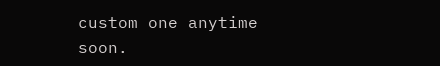custom one anytime soon.